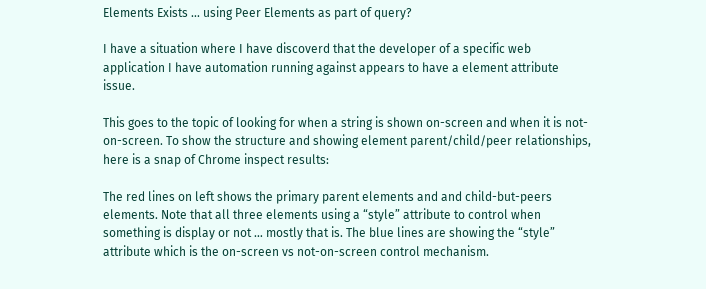Elements Exists ... using Peer Elements as part of query?

I have a situation where I have discoverd that the developer of a specific web application I have automation running against appears to have a element attribute issue.

This goes to the topic of looking for when a string is shown on-screen and when it is not-on-screen. To show the structure and showing element parent/child/peer relationships, here is a snap of Chrome inspect results:

The red lines on left shows the primary parent elements and and child-but-peers elements. Note that all three elements using a “style” attribute to control when something is display or not … mostly that is. The blue lines are showing the “style” attribute which is the on-screen vs not-on-screen control mechanism.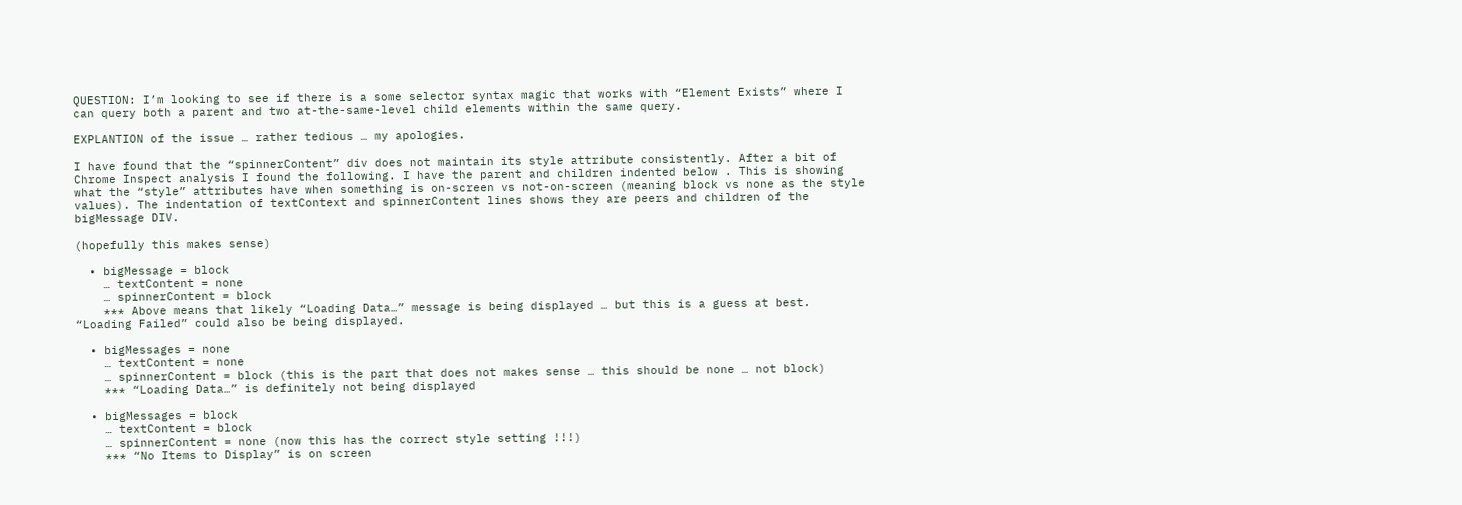QUESTION: I’m looking to see if there is a some selector syntax magic that works with “Element Exists” where I can query both a parent and two at-the-same-level child elements within the same query.

EXPLANTION of the issue … rather tedious … my apologies.

I have found that the “spinnerContent” div does not maintain its style attribute consistently. After a bit of Chrome Inspect analysis I found the following. I have the parent and children indented below . This is showing what the “style” attributes have when something is on-screen vs not-on-screen (meaning block vs none as the style values). The indentation of textContext and spinnerContent lines shows they are peers and children of the bigMessage DIV.

(hopefully this makes sense)

  • bigMessage = block
    … textContent = none
    … spinnerContent = block
    *** Above means that likely “Loading Data…” message is being displayed … but this is a guess at best. “Loading Failed” could also be being displayed.

  • bigMessages = none
    … textContent = none
    … spinnerContent = block (this is the part that does not makes sense … this should be none … not block)
    *** “Loading Data…” is definitely not being displayed

  • bigMessages = block
    … textContent = block
    … spinnerContent = none (now this has the correct style setting !!!)
    *** “No Items to Display” is on screen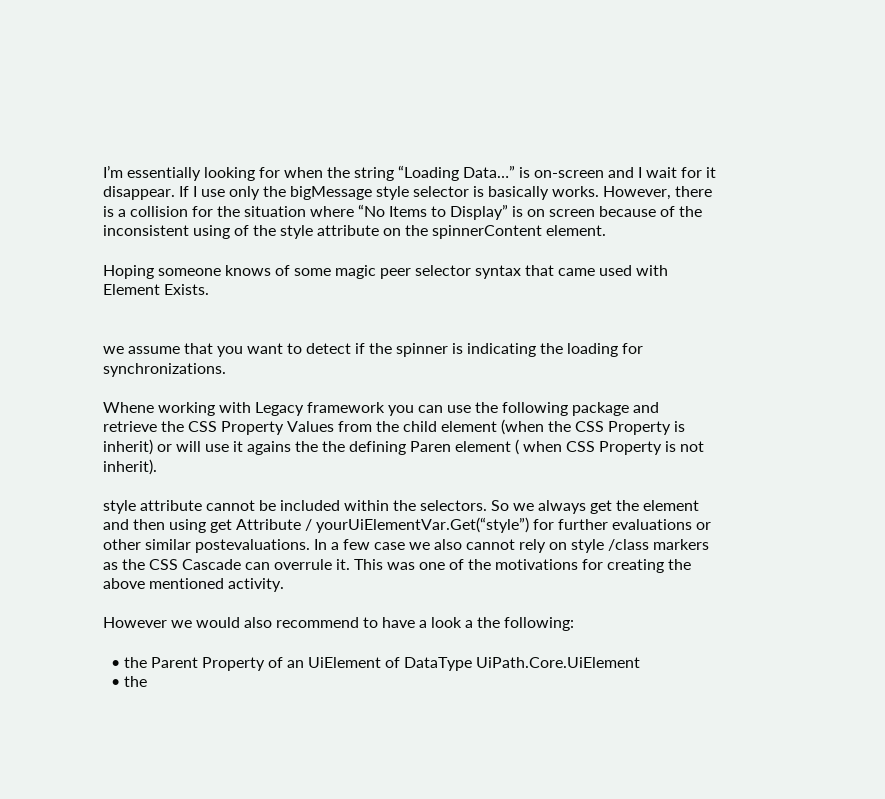I’m essentially looking for when the string “Loading Data…” is on-screen and I wait for it disappear. If I use only the bigMessage style selector is basically works. However, there is a collision for the situation where “No Items to Display” is on screen because of the inconsistent using of the style attribute on the spinnerContent element.

Hoping someone knows of some magic peer selector syntax that came used with Element Exists.


we assume that you want to detect if the spinner is indicating the loading for synchronizations.

Whene working with Legacy framework you can use the following package and retrieve the CSS Property Values from the child element (when the CSS Property is inherit) or will use it agains the the defining Paren element ( when CSS Property is not inherit).

style attribute cannot be included within the selectors. So we always get the element and then using get Attribute / yourUiElementVar.Get(“style”) for further evaluations or other similar postevaluations. In a few case we also cannot rely on style /class markers as the CSS Cascade can overrule it. This was one of the motivations for creating the above mentioned activity.

However we would also recommend to have a look a the following:

  • the Parent Property of an UiElement of DataType UiPath.Core.UiElement
  • the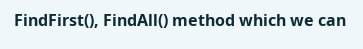FindFirst(), FindAll() method which we can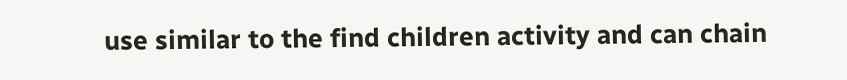use similar to the find children activity and can chain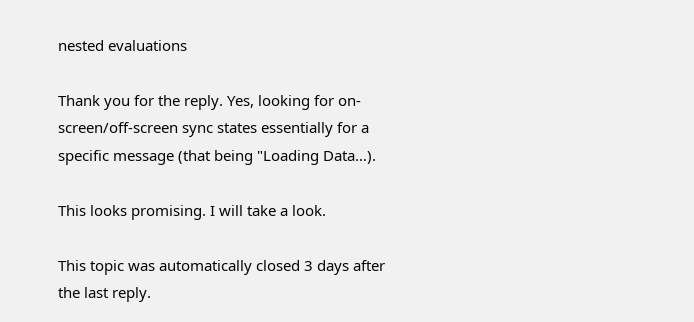nested evaluations

Thank you for the reply. Yes, looking for on-screen/off-screen sync states essentially for a specific message (that being "Loading Data…).

This looks promising. I will take a look.

This topic was automatically closed 3 days after the last reply.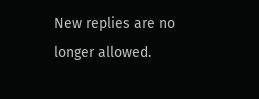New replies are no longer allowed.